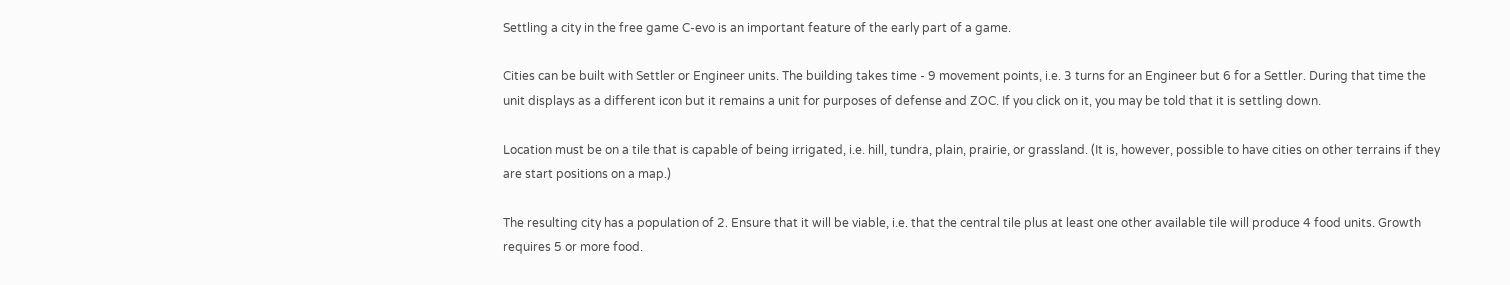Settling a city in the free game C-evo is an important feature of the early part of a game.

Cities can be built with Settler or Engineer units. The building takes time - 9 movement points, i.e. 3 turns for an Engineer but 6 for a Settler. During that time the unit displays as a different icon but it remains a unit for purposes of defense and ZOC. If you click on it, you may be told that it is settling down.

Location must be on a tile that is capable of being irrigated, i.e. hill, tundra, plain, prairie, or grassland. (It is, however, possible to have cities on other terrains if they are start positions on a map.)

The resulting city has a population of 2. Ensure that it will be viable, i.e. that the central tile plus at least one other available tile will produce 4 food units. Growth requires 5 or more food.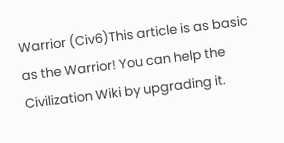Warrior (Civ6)This article is as basic as the Warrior! You can help the Civilization Wiki by upgrading it.